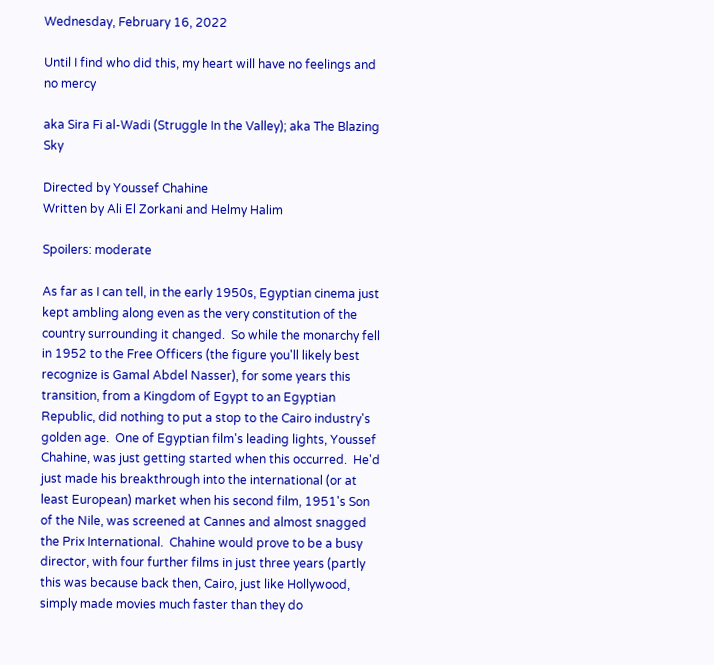Wednesday, February 16, 2022

Until I find who did this, my heart will have no feelings and no mercy

aka Sira Fi al-Wadi (Struggle In the Valley); aka The Blazing Sky

Directed by Youssef Chahine
Written by Ali El Zorkani and Helmy Halim

Spoilers: moderate

As far as I can tell, in the early 1950s, Egyptian cinema just kept ambling along even as the very constitution of the country surrounding it changed.  So while the monarchy fell in 1952 to the Free Officers (the figure you'll likely best recognize is Gamal Abdel Nasser), for some years this transition, from a Kingdom of Egypt to an Egyptian Republic, did nothing to put a stop to the Cairo industry's golden age.  One of Egyptian film's leading lights, Youssef Chahine, was just getting started when this occurred.  He'd just made his breakthrough into the international (or at least European) market when his second film, 1951's Son of the Nile, was screened at Cannes and almost snagged the Prix International.  Chahine would prove to be a busy director, with four further films in just three years (partly this was because back then, Cairo, just like Hollywood, simply made movies much faster than they do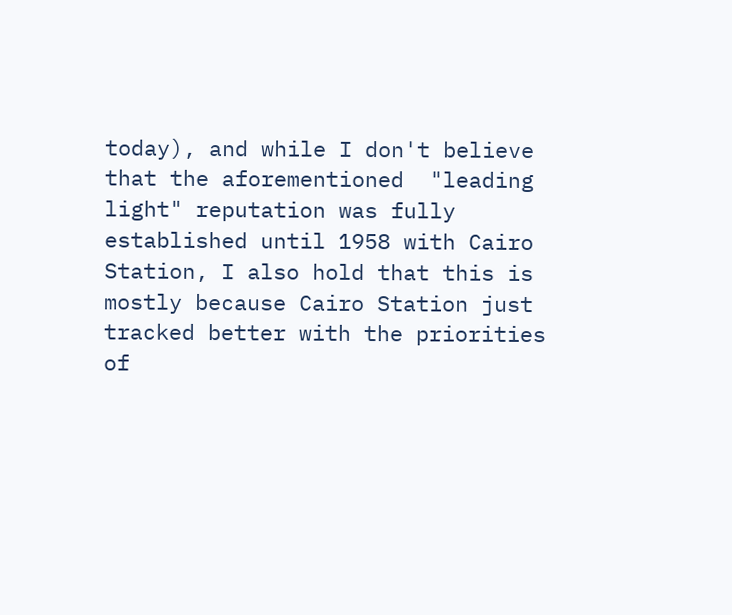today), and while I don't believe that the aforementioned  "leading light" reputation was fully established until 1958 with Cairo Station, I also hold that this is mostly because Cairo Station just tracked better with the priorities of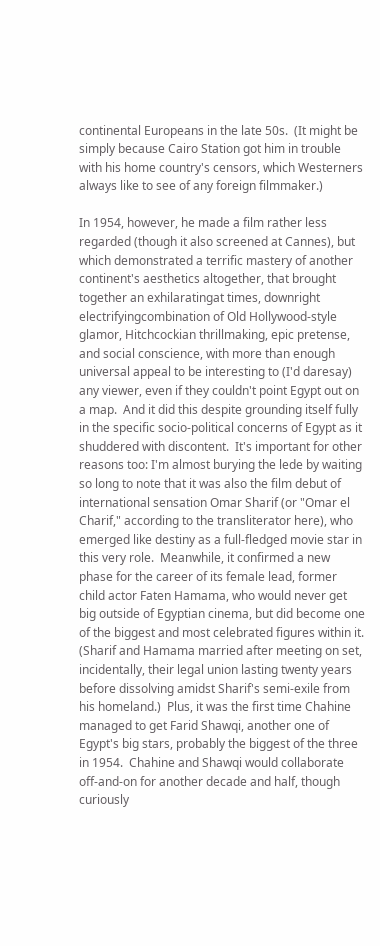continental Europeans in the late 50s.  (It might be simply because Cairo Station got him in trouble with his home country's censors, which Westerners always like to see of any foreign filmmaker.)

In 1954, however, he made a film rather less regarded (though it also screened at Cannes), but which demonstrated a terrific mastery of another continent's aesthetics altogether, that brought together an exhilaratingat times, downright electrifyingcombination of Old Hollywood-style glamor, Hitchcockian thrillmaking, epic pretense, and social conscience, with more than enough universal appeal to be interesting to (I'd daresay) any viewer, even if they couldn't point Egypt out on a map.  And it did this despite grounding itself fully in the specific socio-political concerns of Egypt as it shuddered with discontent.  It's important for other reasons too: I'm almost burying the lede by waiting so long to note that it was also the film debut of international sensation Omar Sharif (or "Omar el Charif," according to the transliterator here), who emerged like destiny as a full-fledged movie star in this very role.  Meanwhile, it confirmed a new phase for the career of its female lead, former child actor Faten Hamama, who would never get big outside of Egyptian cinema, but did become one of the biggest and most celebrated figures within it.  (Sharif and Hamama married after meeting on set, incidentally, their legal union lasting twenty years before dissolving amidst Sharif's semi-exile from his homeland.)  Plus, it was the first time Chahine managed to get Farid Shawqi, another one of Egypt's big stars, probably the biggest of the three in 1954.  Chahine and Shawqi would collaborate off-and-on for another decade and half, though curiously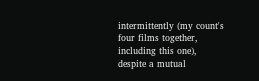intermittently (my count's four films together, including this one), despite a mutual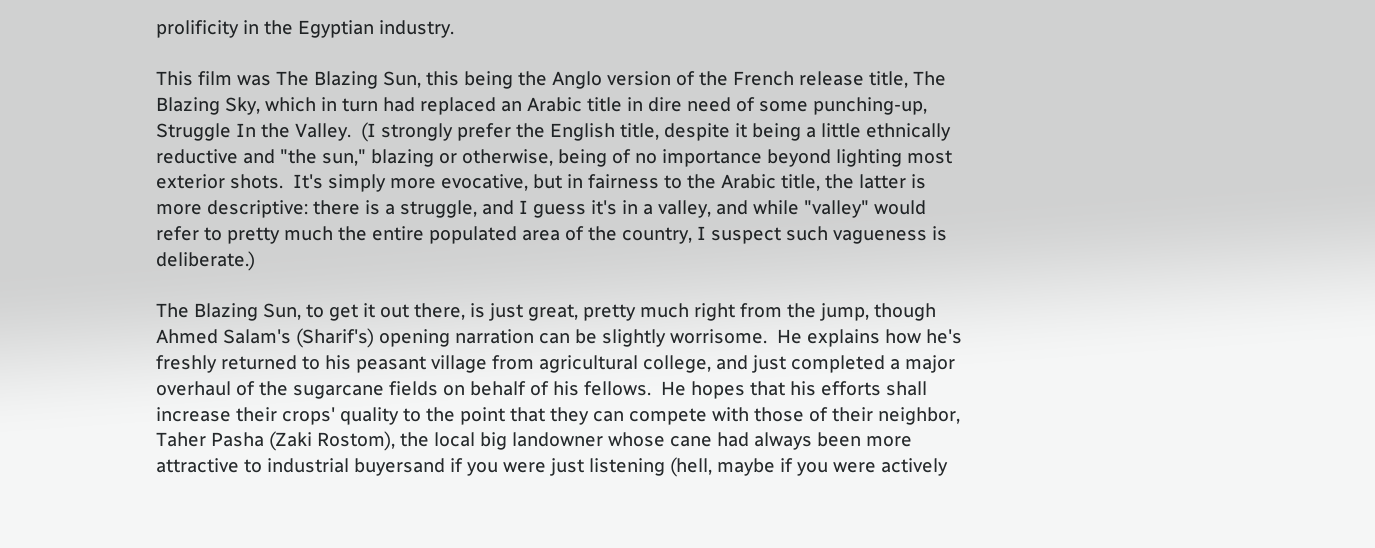prolificity in the Egyptian industry.

This film was The Blazing Sun, this being the Anglo version of the French release title, The Blazing Sky, which in turn had replaced an Arabic title in dire need of some punching-up, Struggle In the Valley.  (I strongly prefer the English title, despite it being a little ethnically reductive and "the sun," blazing or otherwise, being of no importance beyond lighting most exterior shots.  It's simply more evocative, but in fairness to the Arabic title, the latter is more descriptive: there is a struggle, and I guess it's in a valley, and while "valley" would refer to pretty much the entire populated area of the country, I suspect such vagueness is deliberate.)

The Blazing Sun, to get it out there, is just great, pretty much right from the jump, though Ahmed Salam's (Sharif's) opening narration can be slightly worrisome.  He explains how he's freshly returned to his peasant village from agricultural college, and just completed a major overhaul of the sugarcane fields on behalf of his fellows.  He hopes that his efforts shall increase their crops' quality to the point that they can compete with those of their neighbor, Taher Pasha (Zaki Rostom), the local big landowner whose cane had always been more attractive to industrial buyersand if you were just listening (hell, maybe if you were actively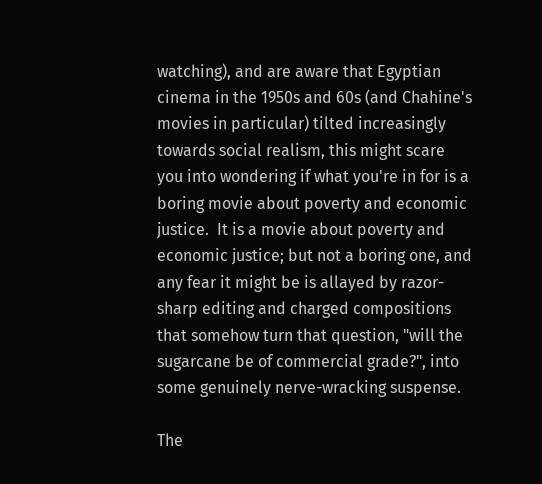watching), and are aware that Egyptian cinema in the 1950s and 60s (and Chahine's movies in particular) tilted increasingly towards social realism, this might scare you into wondering if what you're in for is a boring movie about poverty and economic justice.  It is a movie about poverty and economic justice; but not a boring one, and any fear it might be is allayed by razor-sharp editing and charged compositions that somehow turn that question, "will the sugarcane be of commercial grade?", into some genuinely nerve-wracking suspense.

The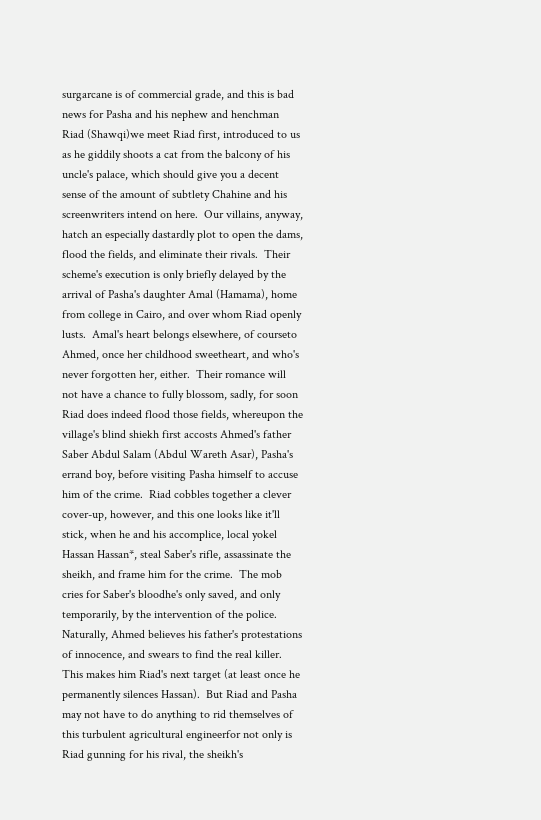surgarcane is of commercial grade, and this is bad news for Pasha and his nephew and henchman Riad (Shawqi)we meet Riad first, introduced to us as he giddily shoots a cat from the balcony of his uncle's palace, which should give you a decent sense of the amount of subtlety Chahine and his screenwriters intend on here.  Our villains, anyway, hatch an especially dastardly plot to open the dams, flood the fields, and eliminate their rivals.  Their scheme's execution is only briefly delayed by the arrival of Pasha's daughter Amal (Hamama), home from college in Cairo, and over whom Riad openly lusts.  Amal's heart belongs elsewhere, of courseto Ahmed, once her childhood sweetheart, and who's never forgotten her, either.  Their romance will not have a chance to fully blossom, sadly, for soon Riad does indeed flood those fields, whereupon the village's blind shiekh first accosts Ahmed's father Saber Abdul Salam (Abdul Wareth Asar), Pasha's errand boy, before visiting Pasha himself to accuse him of the crime.  Riad cobbles together a clever cover-up, however, and this one looks like it'll stick, when he and his accomplice, local yokel Hassan Hassan*, steal Saber's rifle, assassinate the sheikh, and frame him for the crime.  The mob cries for Saber's bloodhe's only saved, and only temporarily, by the intervention of the police.  Naturally, Ahmed believes his father's protestations of innocence, and swears to find the real killer.  This makes him Riad's next target (at least once he permanently silences Hassan).  But Riad and Pasha may not have to do anything to rid themselves of this turbulent agricultural engineerfor not only is Riad gunning for his rival, the sheikh's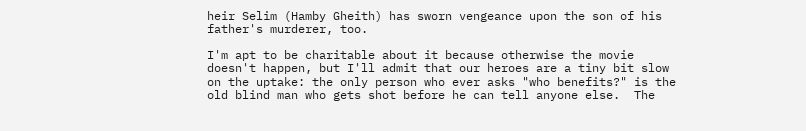heir Selim (Hamby Gheith) has sworn vengeance upon the son of his father's murderer, too.

I'm apt to be charitable about it because otherwise the movie doesn't happen, but I'll admit that our heroes are a tiny bit slow on the uptake: the only person who ever asks "who benefits?" is the old blind man who gets shot before he can tell anyone else.  The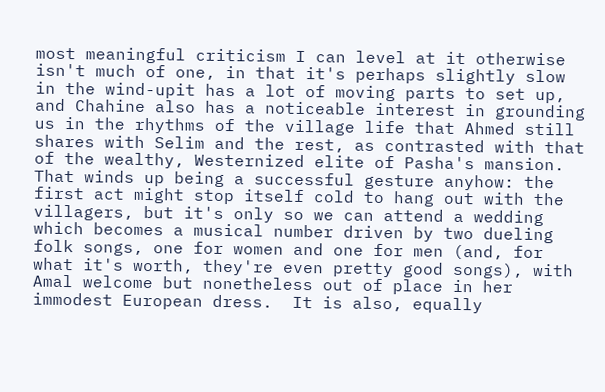most meaningful criticism I can level at it otherwise isn't much of one, in that it's perhaps slightly slow in the wind-upit has a lot of moving parts to set up, and Chahine also has a noticeable interest in grounding us in the rhythms of the village life that Ahmed still shares with Selim and the rest, as contrasted with that of the wealthy, Westernized elite of Pasha's mansion.  That winds up being a successful gesture anyhow: the first act might stop itself cold to hang out with the villagers, but it's only so we can attend a wedding which becomes a musical number driven by two dueling folk songs, one for women and one for men (and, for what it's worth, they're even pretty good songs), with Amal welcome but nonetheless out of place in her immodest European dress.  It is also, equally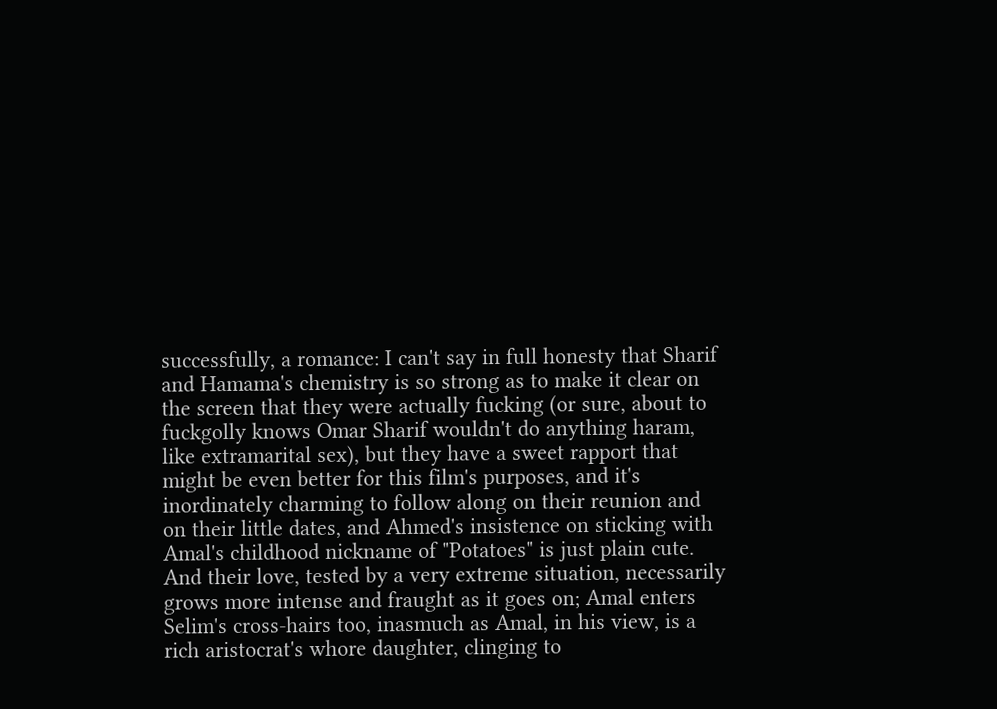successfully, a romance: I can't say in full honesty that Sharif and Hamama's chemistry is so strong as to make it clear on the screen that they were actually fucking (or sure, about to fuckgolly knows Omar Sharif wouldn't do anything haram, like extramarital sex), but they have a sweet rapport that might be even better for this film's purposes, and it's inordinately charming to follow along on their reunion and on their little dates, and Ahmed's insistence on sticking with Amal's childhood nickname of "Potatoes" is just plain cute.  And their love, tested by a very extreme situation, necessarily grows more intense and fraught as it goes on; Amal enters Selim's cross-hairs too, inasmuch as Amal, in his view, is a rich aristocrat's whore daughter, clinging to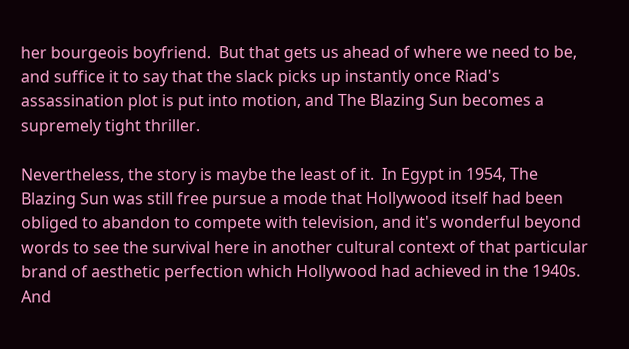her bourgeois boyfriend.  But that gets us ahead of where we need to be, and suffice it to say that the slack picks up instantly once Riad's assassination plot is put into motion, and The Blazing Sun becomes a supremely tight thriller.

Nevertheless, the story is maybe the least of it.  In Egypt in 1954, The Blazing Sun was still free pursue a mode that Hollywood itself had been obliged to abandon to compete with television, and it's wonderful beyond words to see the survival here in another cultural context of that particular brand of aesthetic perfection which Hollywood had achieved in the 1940s.  And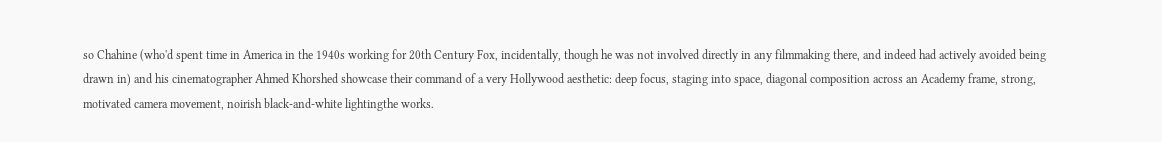so Chahine (who'd spent time in America in the 1940s working for 20th Century Fox, incidentally, though he was not involved directly in any filmmaking there, and indeed had actively avoided being drawn in) and his cinematographer Ahmed Khorshed showcase their command of a very Hollywood aesthetic: deep focus, staging into space, diagonal composition across an Academy frame, strong, motivated camera movement, noirish black-and-white lightingthe works.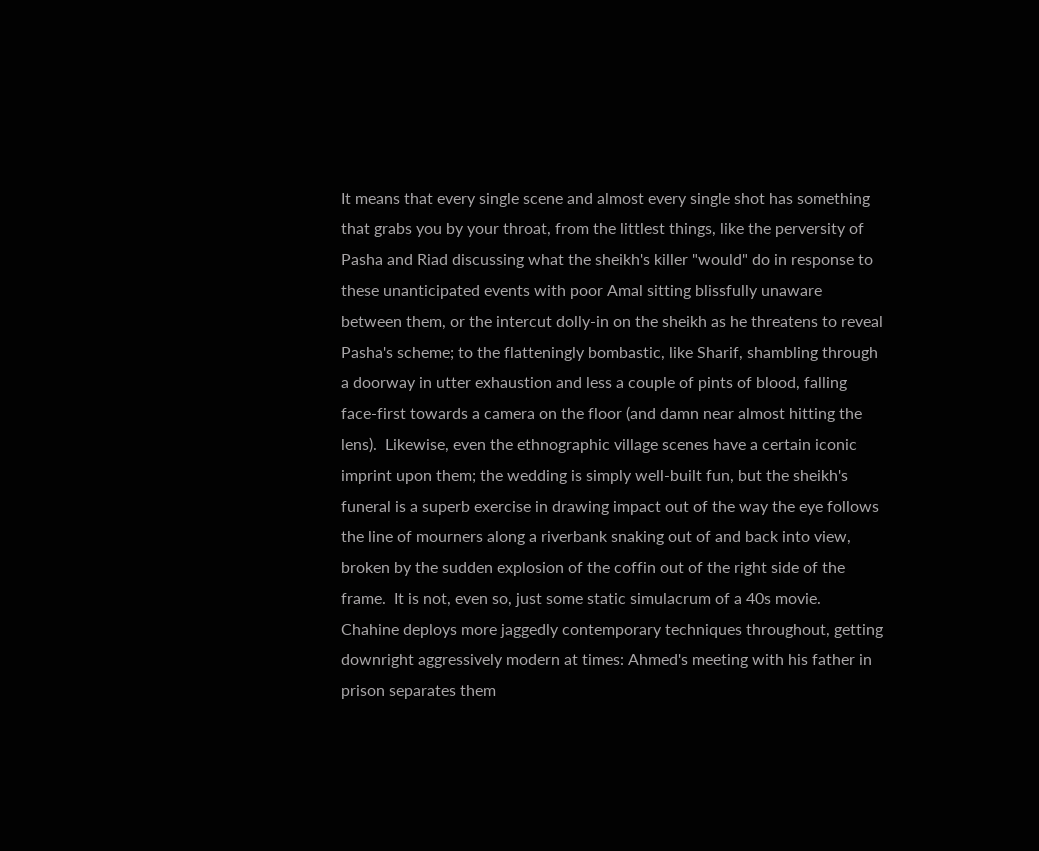It means that every single scene and almost every single shot has something that grabs you by your throat, from the littlest things, like the perversity of Pasha and Riad discussing what the sheikh's killer "would" do in response to these unanticipated events with poor Amal sitting blissfully unaware between them, or the intercut dolly-in on the sheikh as he threatens to reveal Pasha's scheme; to the flatteningly bombastic, like Sharif, shambling through a doorway in utter exhaustion and less a couple of pints of blood, falling face-first towards a camera on the floor (and damn near almost hitting the lens).  Likewise, even the ethnographic village scenes have a certain iconic imprint upon them; the wedding is simply well-built fun, but the sheikh's funeral is a superb exercise in drawing impact out of the way the eye follows the line of mourners along a riverbank snaking out of and back into view, broken by the sudden explosion of the coffin out of the right side of the frame.  It is not, even so, just some static simulacrum of a 40s movie.  Chahine deploys more jaggedly contemporary techniques throughout, getting downright aggressively modern at times: Ahmed's meeting with his father in prison separates them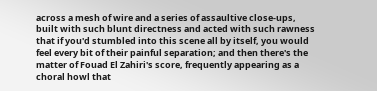across a mesh of wire and a series of assaultive close-ups, built with such blunt directness and acted with such rawness that if you'd stumbled into this scene all by itself, you would feel every bit of their painful separation; and then there's the matter of Fouad El Zahiri's score, frequently appearing as a choral howl that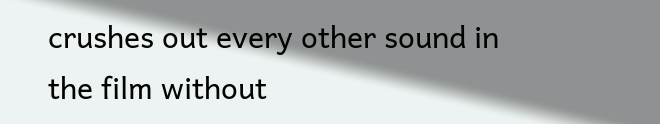crushes out every other sound in the film without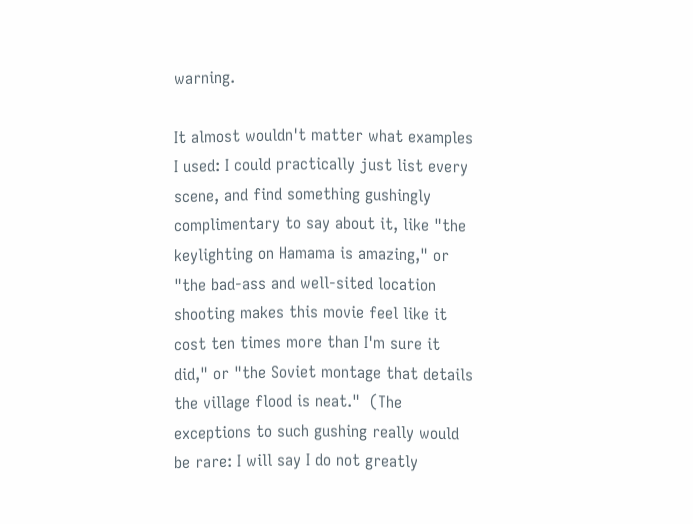warning.

It almost wouldn't matter what examples I used: I could practically just list every scene, and find something gushingly complimentary to say about it, like "the keylighting on Hamama is amazing," or "the bad-ass and well-sited location shooting makes this movie feel like it cost ten times more than I'm sure it did," or "the Soviet montage that details the village flood is neat."  (The exceptions to such gushing really would be rare: I will say I do not greatly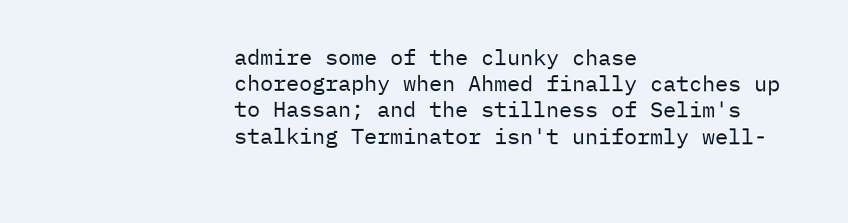admire some of the clunky chase choreography when Ahmed finally catches up to Hassan; and the stillness of Selim's stalking Terminator isn't uniformly well-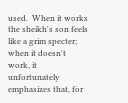used.  When it works the sheikh's son feels like a grim specter; when it doesn't work, it unfortunately emphasizes that, for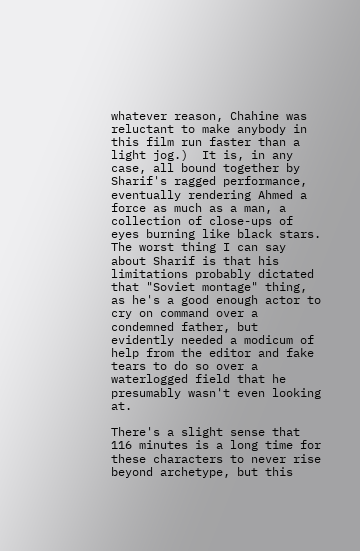whatever reason, Chahine was reluctant to make anybody in this film run faster than a light jog.)  It is, in any case, all bound together by Sharif's ragged performance, eventually rendering Ahmed a force as much as a man, a collection of close-ups of eyes burning like black stars.  The worst thing I can say about Sharif is that his limitations probably dictated that "Soviet montage" thing, as he's a good enough actor to cry on command over a condemned father, but evidently needed a modicum of help from the editor and fake tears to do so over a waterlogged field that he presumably wasn't even looking at.

There's a slight sense that 116 minutes is a long time for these characters to never rise beyond archetype, but this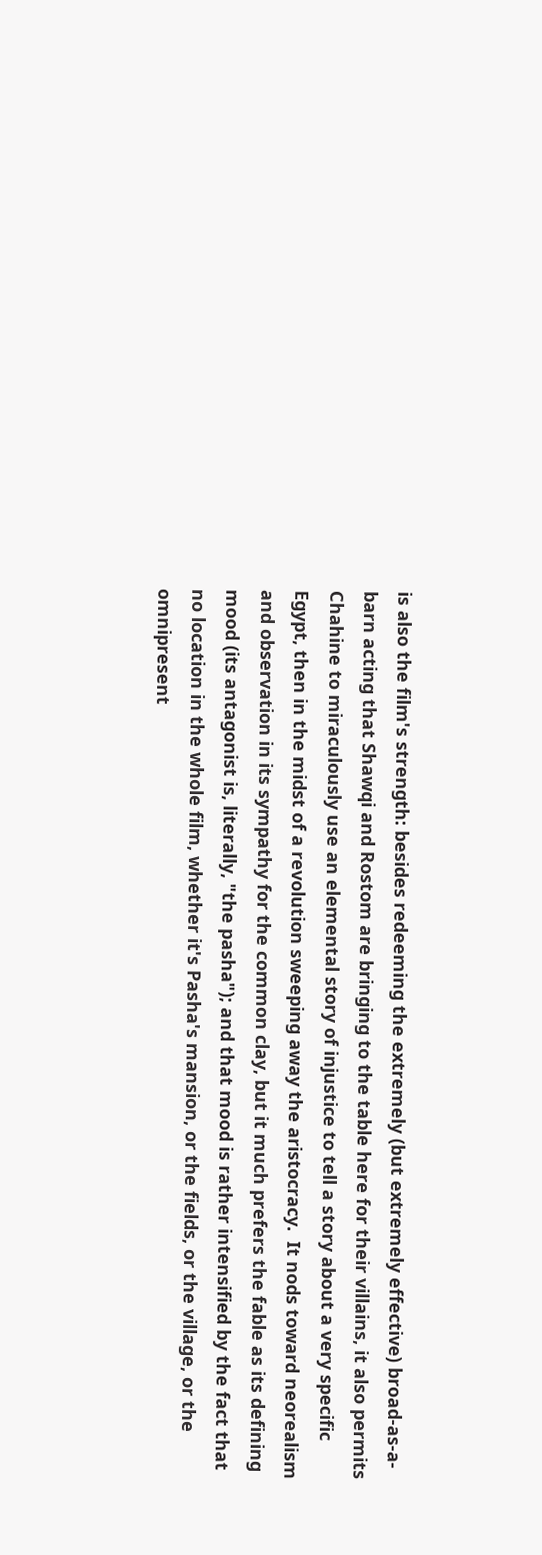is also the film's strength: besides redeeming the extremely (but extremely effective) broad-as-a-barn acting that Shawqi and Rostom are bringing to the table here for their villains, it also permits Chahine to miraculously use an elemental story of injustice to tell a story about a very specific Egypt, then in the midst of a revolution sweeping away the aristocracy.  It nods toward neorealism and observation in its sympathy for the common clay, but it much prefers the fable as its defining mood (its antagonist is, literally, "the pasha"); and that mood is rather intensified by the fact that no location in the whole film, whether it's Pasha's mansion, or the fields, or the village, or the omnipresent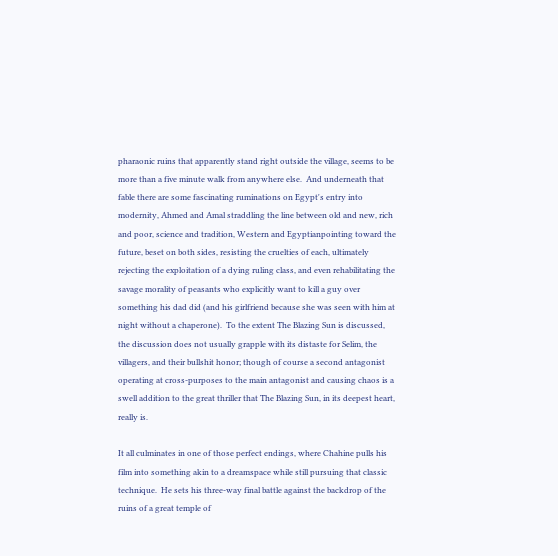pharaonic ruins that apparently stand right outside the village, seems to be more than a five minute walk from anywhere else.  And underneath that fable there are some fascinating ruminations on Egypt's entry into modernity, Ahmed and Amal straddling the line between old and new, rich and poor, science and tradition, Western and Egyptianpointing toward the future, beset on both sides, resisting the cruelties of each, ultimately rejecting the exploitation of a dying ruling class, and even rehabilitating the savage morality of peasants who explicitly want to kill a guy over something his dad did (and his girlfriend because she was seen with him at night without a chaperone).  To the extent The Blazing Sun is discussed, the discussion does not usually grapple with its distaste for Selim, the villagers, and their bullshit honor; though of course a second antagonist operating at cross-purposes to the main antagonist and causing chaos is a swell addition to the great thriller that The Blazing Sun, in its deepest heart, really is.

It all culminates in one of those perfect endings, where Chahine pulls his film into something akin to a dreamspace while still pursuing that classic technique.  He sets his three-way final battle against the backdrop of the ruins of a great temple of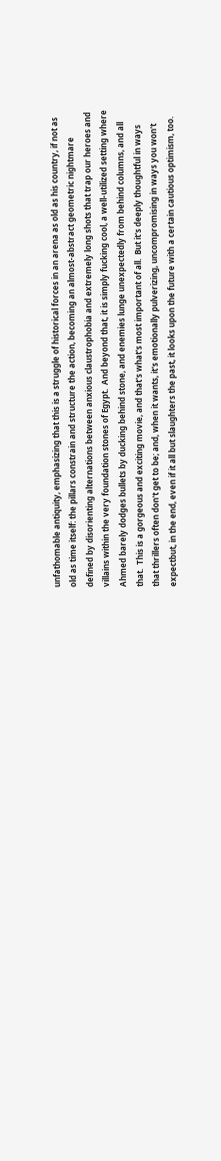unfathomable antiquity, emphasizing that this is a struggle of historical forces in an arena as old as his country, if not as old as time itself: the pillars constrain and structure the action, becoming an almost-abstract geometric nightmare defined by disorienting alternations between anxious claustrophobia and extremely long shots that trap our heroes and villains within the very foundation stones of Egypt.  And beyond that, it is simply fucking cool, a well-utilized setting where Ahmed barely dodges bullets by ducking behind stone, and enemies lunge unexpectedly from behind columns, and all that.  This is a gorgeous and exciting movie, and that's what's most important of all.  But it's deeply thoughtful in ways that thrillers often don't get to be; and, when it wants, it's emotionally pulverizing, uncompromising in ways you won't expectbut, in the end, even if it all but slaughters the past, it looks upon the future with a certain cautious optimism, too.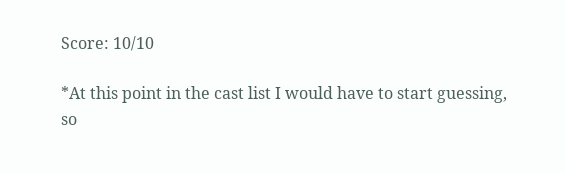Score: 10/10

*At this point in the cast list I would have to start guessing, so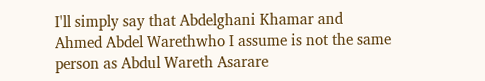I'll simply say that Abdelghani Khamar and Ahmed Abdel Warethwho I assume is not the same person as Abdul Wareth Asarare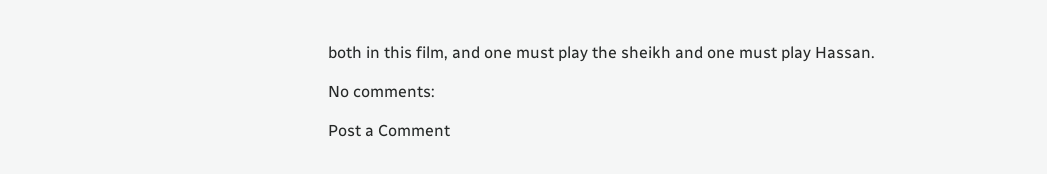both in this film, and one must play the sheikh and one must play Hassan.

No comments:

Post a Comment